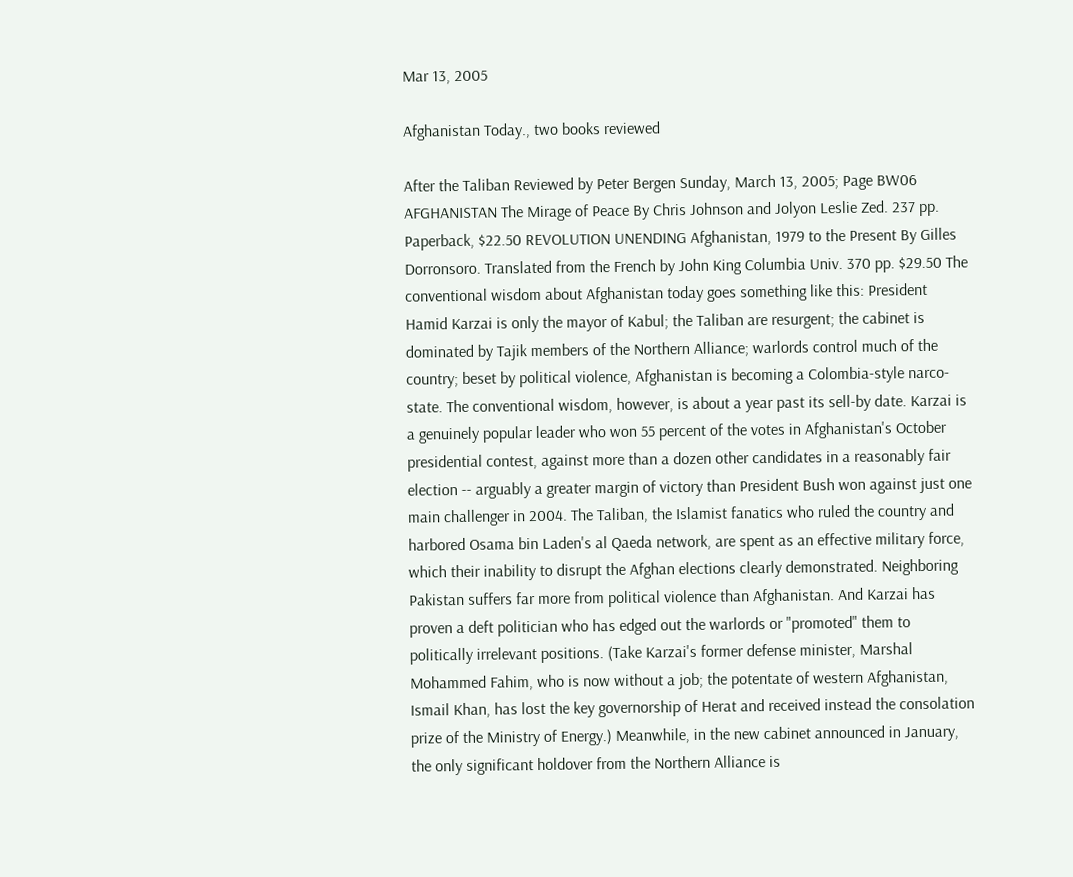Mar 13, 2005

Afghanistan Today., two books reviewed

After the Taliban Reviewed by Peter Bergen Sunday, March 13, 2005; Page BW06 AFGHANISTAN The Mirage of Peace By Chris Johnson and Jolyon Leslie Zed. 237 pp. Paperback, $22.50 REVOLUTION UNENDING Afghanistan, 1979 to the Present By Gilles Dorronsoro. Translated from the French by John King Columbia Univ. 370 pp. $29.50 The conventional wisdom about Afghanistan today goes something like this: President Hamid Karzai is only the mayor of Kabul; the Taliban are resurgent; the cabinet is dominated by Tajik members of the Northern Alliance; warlords control much of the country; beset by political violence, Afghanistan is becoming a Colombia-style narco-state. The conventional wisdom, however, is about a year past its sell-by date. Karzai is a genuinely popular leader who won 55 percent of the votes in Afghanistan's October presidential contest, against more than a dozen other candidates in a reasonably fair election -- arguably a greater margin of victory than President Bush won against just one main challenger in 2004. The Taliban, the Islamist fanatics who ruled the country and harbored Osama bin Laden's al Qaeda network, are spent as an effective military force, which their inability to disrupt the Afghan elections clearly demonstrated. Neighboring Pakistan suffers far more from political violence than Afghanistan. And Karzai has proven a deft politician who has edged out the warlords or "promoted" them to politically irrelevant positions. (Take Karzai's former defense minister, Marshal Mohammed Fahim, who is now without a job; the potentate of western Afghanistan, Ismail Khan, has lost the key governorship of Herat and received instead the consolation prize of the Ministry of Energy.) Meanwhile, in the new cabinet announced in January, the only significant holdover from the Northern Alliance is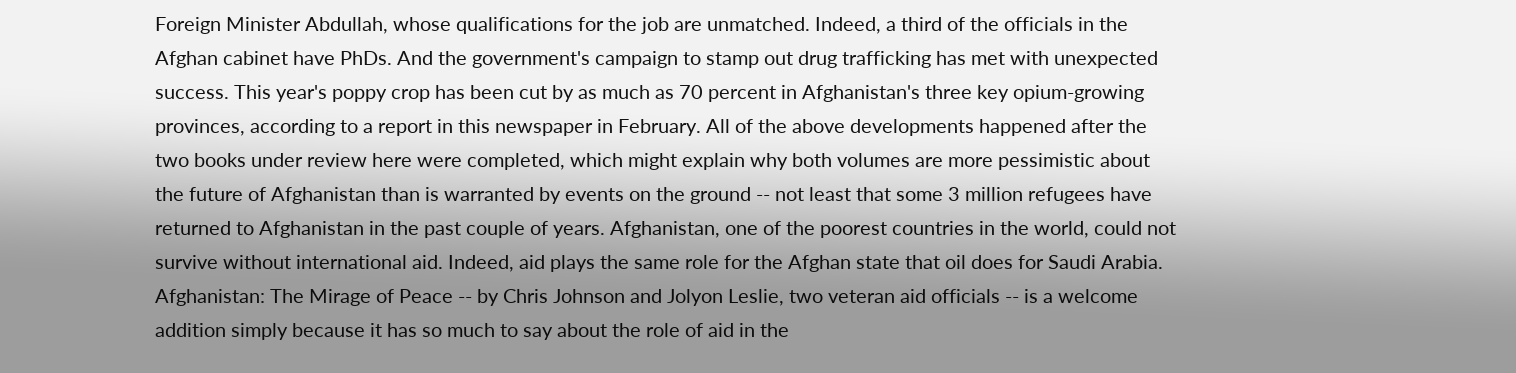Foreign Minister Abdullah, whose qualifications for the job are unmatched. Indeed, a third of the officials in the Afghan cabinet have PhDs. And the government's campaign to stamp out drug trafficking has met with unexpected success. This year's poppy crop has been cut by as much as 70 percent in Afghanistan's three key opium-growing provinces, according to a report in this newspaper in February. All of the above developments happened after the two books under review here were completed, which might explain why both volumes are more pessimistic about the future of Afghanistan than is warranted by events on the ground -- not least that some 3 million refugees have returned to Afghanistan in the past couple of years. Afghanistan, one of the poorest countries in the world, could not survive without international aid. Indeed, aid plays the same role for the Afghan state that oil does for Saudi Arabia. Afghanistan: The Mirage of Peace -- by Chris Johnson and Jolyon Leslie, two veteran aid officials -- is a welcome addition simply because it has so much to say about the role of aid in the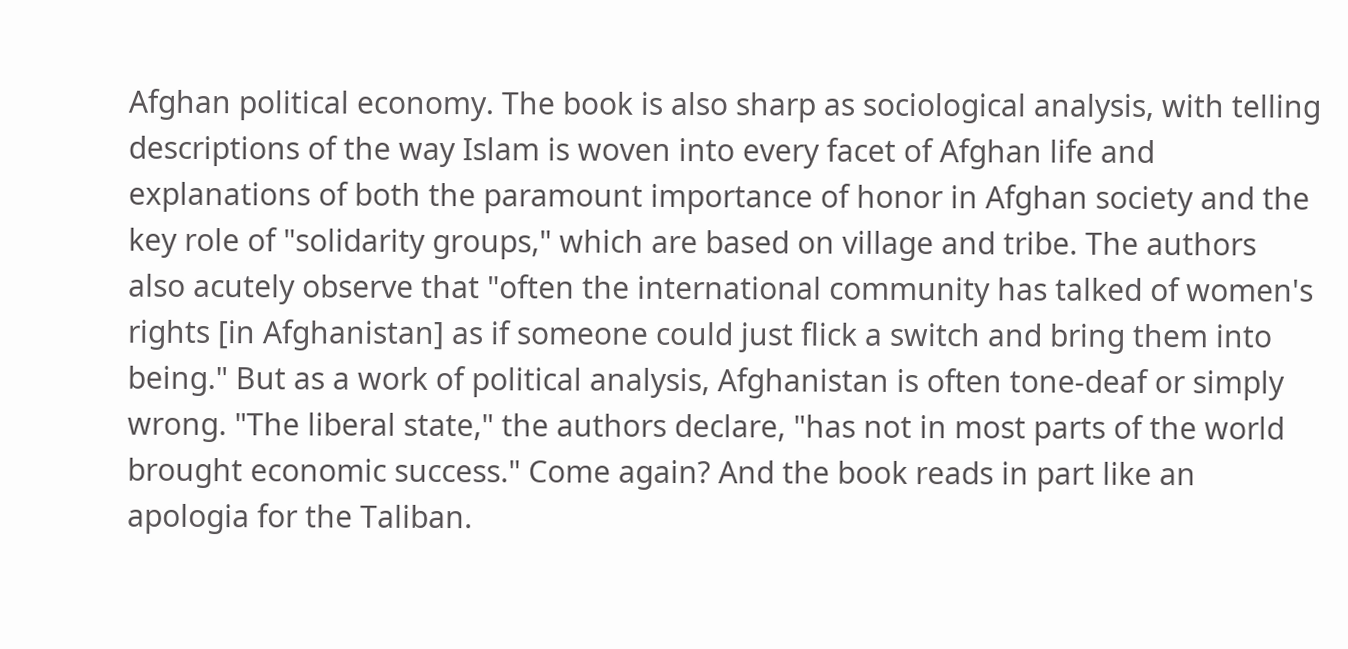Afghan political economy. The book is also sharp as sociological analysis, with telling descriptions of the way Islam is woven into every facet of Afghan life and explanations of both the paramount importance of honor in Afghan society and the key role of "solidarity groups," which are based on village and tribe. The authors also acutely observe that "often the international community has talked of women's rights [in Afghanistan] as if someone could just flick a switch and bring them into being." But as a work of political analysis, Afghanistan is often tone-deaf or simply wrong. "The liberal state," the authors declare, "has not in most parts of the world brought economic success." Come again? And the book reads in part like an apologia for the Taliban.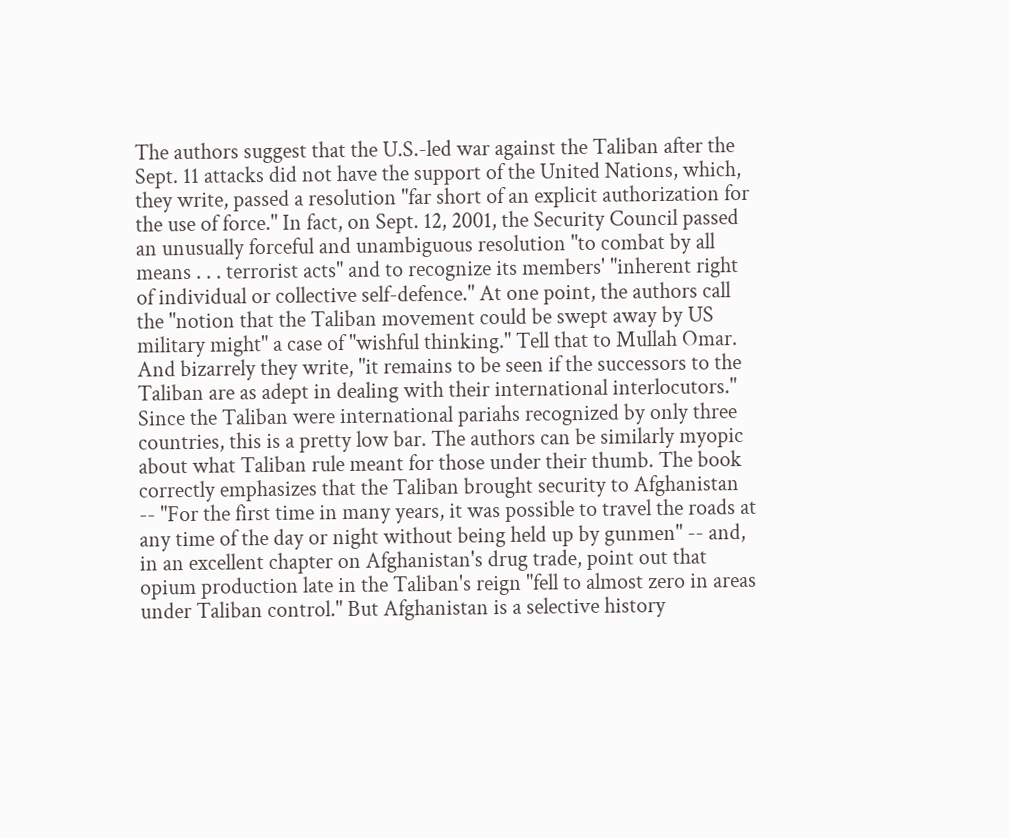The authors suggest that the U.S.-led war against the Taliban after the Sept. 11 attacks did not have the support of the United Nations, which, they write, passed a resolution "far short of an explicit authorization for the use of force." In fact, on Sept. 12, 2001, the Security Council passed an unusually forceful and unambiguous resolution "to combat by all means . . . terrorist acts" and to recognize its members' "inherent right of individual or collective self-defence." At one point, the authors call the "notion that the Taliban movement could be swept away by US military might" a case of "wishful thinking." Tell that to Mullah Omar. And bizarrely they write, "it remains to be seen if the successors to the Taliban are as adept in dealing with their international interlocutors." Since the Taliban were international pariahs recognized by only three countries, this is a pretty low bar. The authors can be similarly myopic about what Taliban rule meant for those under their thumb. The book correctly emphasizes that the Taliban brought security to Afghanistan -- "For the first time in many years, it was possible to travel the roads at any time of the day or night without being held up by gunmen" -- and, in an excellent chapter on Afghanistan's drug trade, point out that opium production late in the Taliban's reign "fell to almost zero in areas under Taliban control." But Afghanistan is a selective history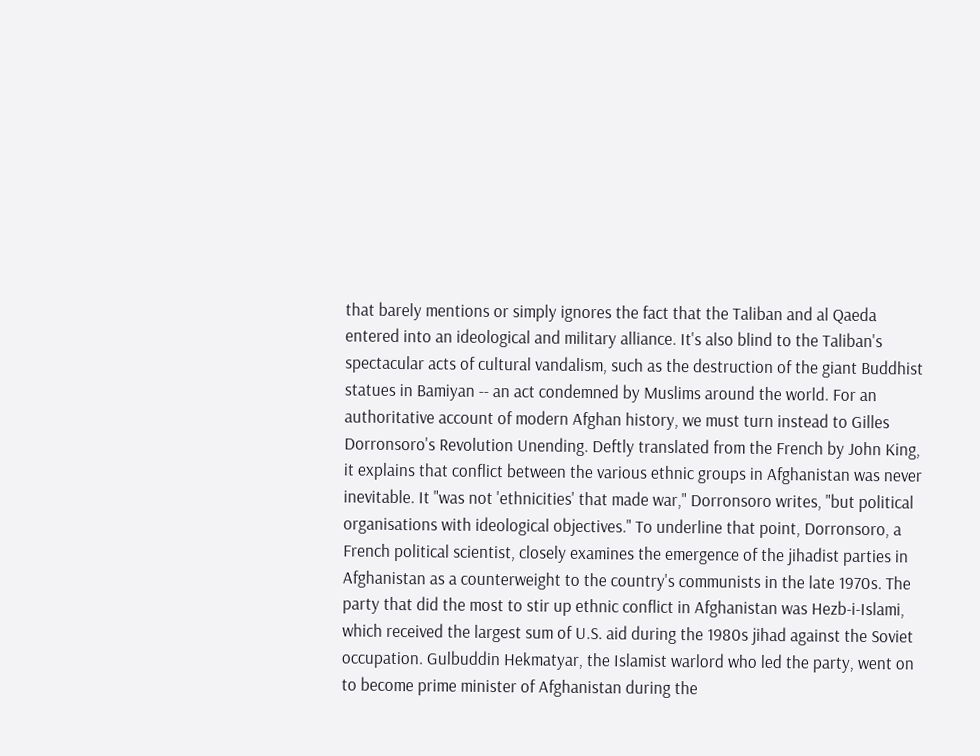that barely mentions or simply ignores the fact that the Taliban and al Qaeda entered into an ideological and military alliance. It's also blind to the Taliban's spectacular acts of cultural vandalism, such as the destruction of the giant Buddhist statues in Bamiyan -- an act condemned by Muslims around the world. For an authoritative account of modern Afghan history, we must turn instead to Gilles Dorronsoro's Revolution Unending. Deftly translated from the French by John King, it explains that conflict between the various ethnic groups in Afghanistan was never inevitable. It "was not 'ethnicities' that made war," Dorronsoro writes, "but political organisations with ideological objectives." To underline that point, Dorronsoro, a French political scientist, closely examines the emergence of the jihadist parties in Afghanistan as a counterweight to the country's communists in the late 1970s. The party that did the most to stir up ethnic conflict in Afghanistan was Hezb-i-Islami, which received the largest sum of U.S. aid during the 1980s jihad against the Soviet occupation. Gulbuddin Hekmatyar, the Islamist warlord who led the party, went on to become prime minister of Afghanistan during the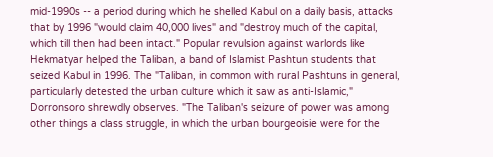mid-1990s -- a period during which he shelled Kabul on a daily basis, attacks that by 1996 "would claim 40,000 lives" and "destroy much of the capital, which till then had been intact." Popular revulsion against warlords like Hekmatyar helped the Taliban, a band of Islamist Pashtun students that seized Kabul in 1996. The "Taliban, in common with rural Pashtuns in general, particularly detested the urban culture which it saw as anti-Islamic," Dorronsoro shrewdly observes. "The Taliban's seizure of power was among other things a class struggle, in which the urban bourgeoisie were for the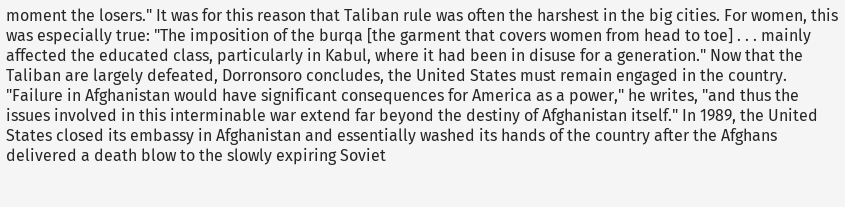moment the losers." It was for this reason that Taliban rule was often the harshest in the big cities. For women, this was especially true: "The imposition of the burqa [the garment that covers women from head to toe] . . . mainly affected the educated class, particularly in Kabul, where it had been in disuse for a generation." Now that the Taliban are largely defeated, Dorronsoro concludes, the United States must remain engaged in the country. "Failure in Afghanistan would have significant consequences for America as a power," he writes, "and thus the issues involved in this interminable war extend far beyond the destiny of Afghanistan itself." In 1989, the United States closed its embassy in Afghanistan and essentially washed its hands of the country after the Afghans delivered a death blow to the slowly expiring Soviet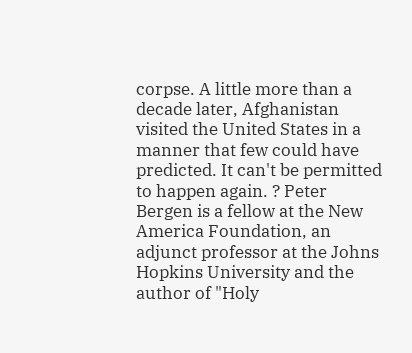corpse. A little more than a decade later, Afghanistan visited the United States in a manner that few could have predicted. It can't be permitted to happen again. ? Peter Bergen is a fellow at the New America Foundation, an adjunct professor at the Johns Hopkins University and the author of "Holy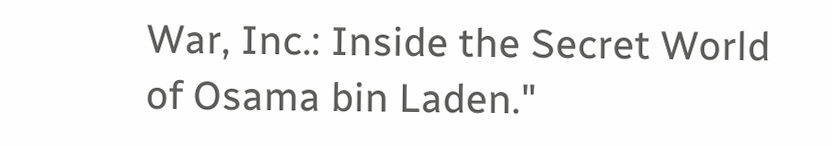War, Inc.: Inside the Secret World of Osama bin Laden."